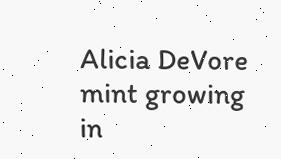Alicia DeVore
mint growing in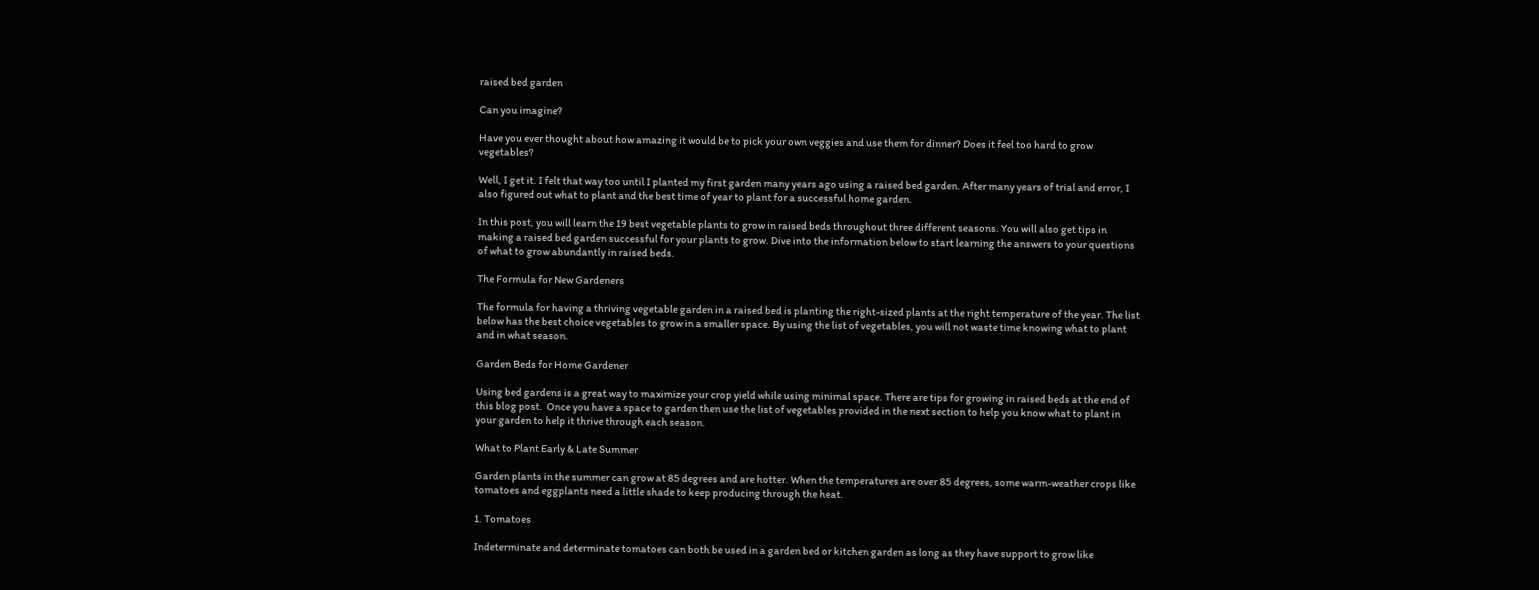raised bed garden

Can you imagine?

Have you ever thought about how amazing it would be to pick your own veggies and use them for dinner? Does it feel too hard to grow vegetables?

Well, I get it. I felt that way too until I planted my first garden many years ago using a raised bed garden. After many years of trial and error, I also figured out what to plant and the best time of year to plant for a successful home garden.

In this post, you will learn the 19 best vegetable plants to grow in raised beds throughout three different seasons. You will also get tips in making a raised bed garden successful for your plants to grow. Dive into the information below to start learning the answers to your questions of what to grow abundantly in raised beds.

The Formula for New Gardeners

The formula for having a thriving vegetable garden in a raised bed is planting the right-sized plants at the right temperature of the year. The list below has the best choice vegetables to grow in a smaller space. By using the list of vegetables, you will not waste time knowing what to plant and in what season.

Garden Beds for Home Gardener

Using bed gardens is a great way to maximize your crop yield while using minimal space. There are tips for growing in raised beds at the end of this blog post.  Once you have a space to garden then use the list of vegetables provided in the next section to help you know what to plant in your garden to help it thrive through each season.

What to Plant Early & Late Summer

Garden plants in the summer can grow at 85 degrees and are hotter. When the temperatures are over 85 degrees, some warm-weather crops like tomatoes and eggplants need a little shade to keep producing through the heat.

1. Tomatoes

Indeterminate and determinate tomatoes can both be used in a garden bed or kitchen garden as long as they have support to grow like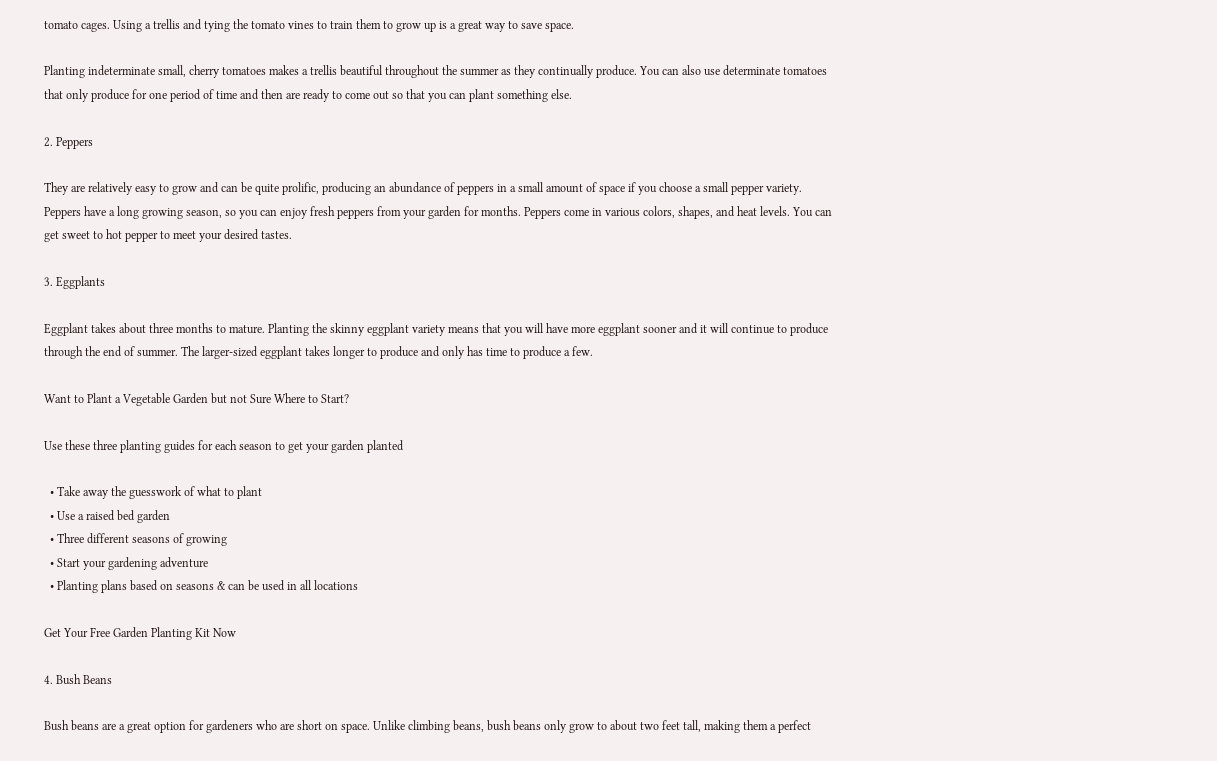tomato cages. Using a trellis and tying the tomato vines to train them to grow up is a great way to save space.

Planting indeterminate small, cherry tomatoes makes a trellis beautiful throughout the summer as they continually produce. You can also use determinate tomatoes that only produce for one period of time and then are ready to come out so that you can plant something else.

2. Peppers

They are relatively easy to grow and can be quite prolific, producing an abundance of peppers in a small amount of space if you choose a small pepper variety. Peppers have a long growing season, so you can enjoy fresh peppers from your garden for months. Peppers come in various colors, shapes, and heat levels. You can get sweet to hot pepper to meet your desired tastes.

3. Eggplants

Eggplant takes about three months to mature. Planting the skinny eggplant variety means that you will have more eggplant sooner and it will continue to produce through the end of summer. The larger-sized eggplant takes longer to produce and only has time to produce a few.

Want to Plant a Vegetable Garden but not Sure Where to Start?

Use these three planting guides for each season to get your garden planted

  • Take away the guesswork of what to plant
  • Use a raised bed garden
  • Three different seasons of growing
  • Start your gardening adventure
  • Planting plans based on seasons & can be used in all locations

Get Your Free Garden Planting Kit Now

4. Bush Beans

Bush beans are a great option for gardeners who are short on space. Unlike climbing beans, bush beans only grow to about two feet tall, making them a perfect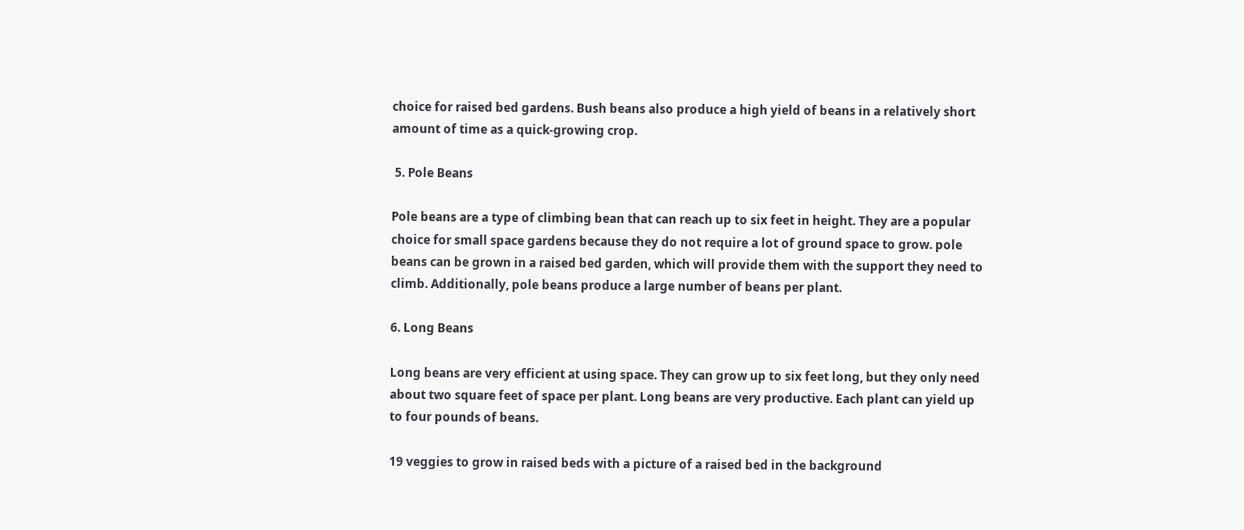choice for raised bed gardens. Bush beans also produce a high yield of beans in a relatively short amount of time as a quick-growing crop.

 5. Pole Beans

Pole beans are a type of climbing bean that can reach up to six feet in height. They are a popular choice for small space gardens because they do not require a lot of ground space to grow. pole beans can be grown in a raised bed garden, which will provide them with the support they need to climb. Additionally, pole beans produce a large number of beans per plant.

6. Long Beans

Long beans are very efficient at using space. They can grow up to six feet long, but they only need about two square feet of space per plant. Long beans are very productive. Each plant can yield up to four pounds of beans.

19 veggies to grow in raised beds with a picture of a raised bed in the background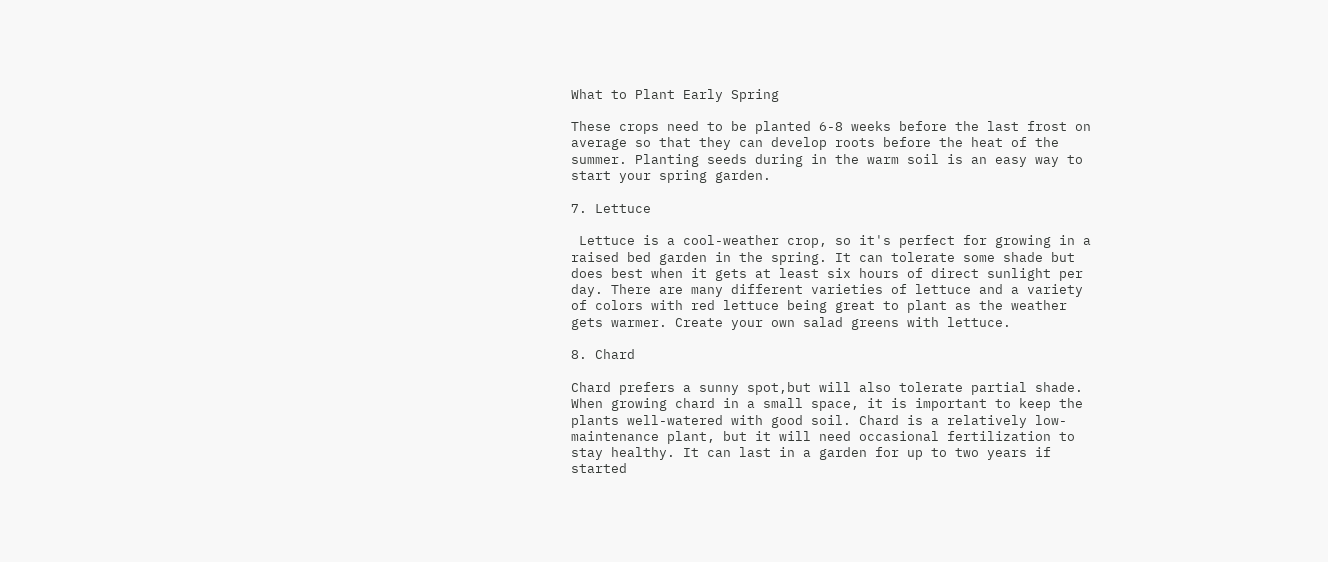What to Plant Early Spring

These crops need to be planted 6-8 weeks before the last frost on average so that they can develop roots before the heat of the summer. Planting seeds during in the warm soil is an easy way to start your spring garden.

7. Lettuce

 Lettuce is a cool-weather crop, so it's perfect for growing in a raised bed garden in the spring. It can tolerate some shade but does best when it gets at least six hours of direct sunlight per day. There are many different varieties of lettuce and a variety of colors with red lettuce being great to plant as the weather gets warmer. Create your own salad greens with lettuce.

8. Chard

Chard prefers a sunny spot,but will also tolerate partial shade. When growing chard in a small space, it is important to keep the plants well-watered with good soil. Chard is a relatively low-maintenance plant, but it will need occasional fertilization to stay healthy. It can last in a garden for up to two years if started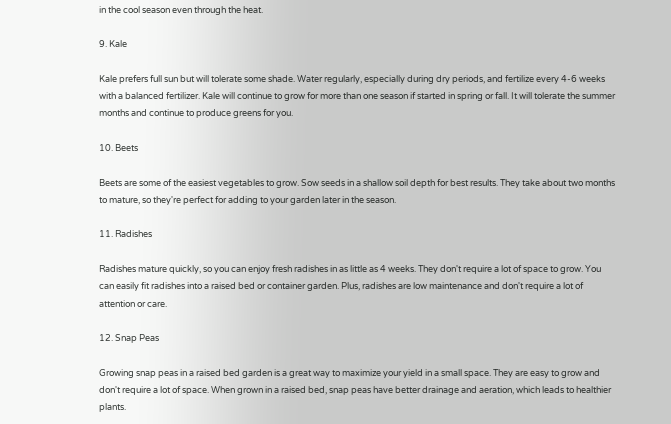in the cool season even through the heat.

9. Kale

Kale prefers full sun but will tolerate some shade. Water regularly, especially during dry periods, and fertilize every 4-6 weeks with a balanced fertilizer. Kale will continue to grow for more than one season if started in spring or fall. It will tolerate the summer months and continue to produce greens for you.

10. Beets

Beets are some of the easiest vegetables to grow. Sow seeds in a shallow soil depth for best results. They take about two months to mature, so they're perfect for adding to your garden later in the season.

11. Radishes

Radishes mature quickly, so you can enjoy fresh radishes in as little as 4 weeks. They don't require a lot of space to grow. You can easily fit radishes into a raised bed or container garden. Plus, radishes are low maintenance and don't require a lot of attention or care.

12. Snap Peas

Growing snap peas in a raised bed garden is a great way to maximize your yield in a small space. They are easy to grow and don't require a lot of space. When grown in a raised bed, snap peas have better drainage and aeration, which leads to healthier plants.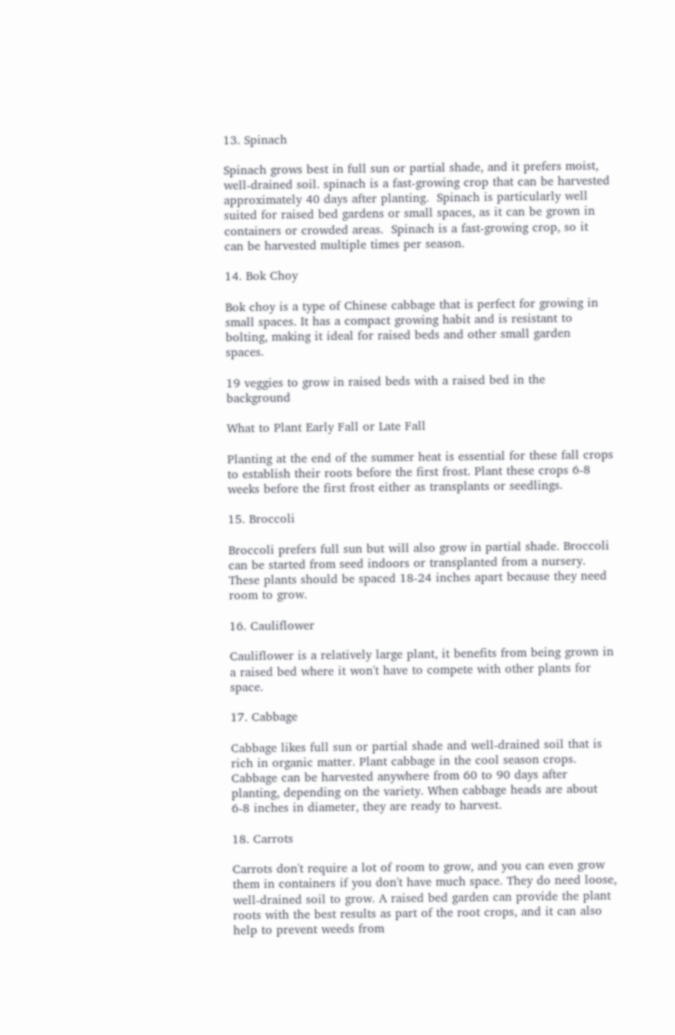13. Spinach

Spinach grows best in full sun or partial shade, and it prefers moist, well-drained soil. spinach is a fast-growing crop that can be harvested approximately 40 days after planting.  Spinach is particularly well suited for raised bed gardens or small spaces, as it can be grown in containers or crowded areas.  Spinach is a fast-growing crop, so it can be harvested multiple times per season.

14. Bok Choy

Bok choy is a type of Chinese cabbage that is perfect for growing in small spaces. It has a compact growing habit and is resistant to bolting, making it ideal for raised beds and other small garden spaces.

19 veggies to grow in raised beds with a raised bed in the background

What to Plant Early Fall or Late Fall

Planting at the end of the summer heat is essential for these fall crops to establish their roots before the first frost. Plant these crops 6-8 weeks before the first frost either as transplants or seedlings.

15. Broccoli

Broccoli prefers full sun but will also grow in partial shade. Broccoli can be started from seed indoors or transplanted from a nursery. These plants should be spaced 18-24 inches apart because they need room to grow.

16. Cauliflower

Cauliflower is a relatively large plant, it benefits from being grown in a raised bed where it won't have to compete with other plants for space.

17. Cabbage

Cabbage likes full sun or partial shade and well-drained soil that is rich in organic matter. Plant cabbage in the cool season crops. Cabbage can be harvested anywhere from 60 to 90 days after planting, depending on the variety. When cabbage heads are about 6-8 inches in diameter, they are ready to harvest.

18. Carrots

Carrots don't require a lot of room to grow, and you can even grow them in containers if you don't have much space. They do need loose, well-drained soil to grow. A raised bed garden can provide the plant roots with the best results as part of the root crops, and it can also help to prevent weeds from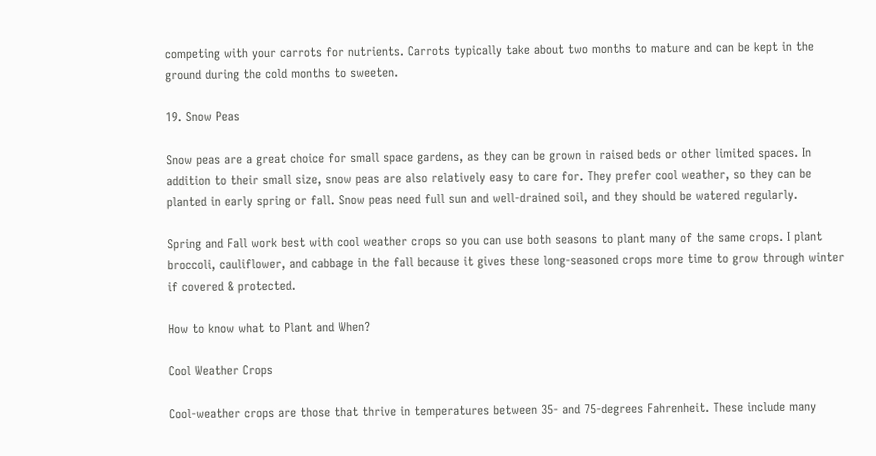competing with your carrots for nutrients. Carrots typically take about two months to mature and can be kept in the ground during the cold months to sweeten.

19. Snow Peas

Snow peas are a great choice for small space gardens, as they can be grown in raised beds or other limited spaces. In addition to their small size, snow peas are also relatively easy to care for. They prefer cool weather, so they can be planted in early spring or fall. Snow peas need full sun and well-drained soil, and they should be watered regularly.

Spring and Fall work best with cool weather crops so you can use both seasons to plant many of the same crops. I plant broccoli, cauliflower, and cabbage in the fall because it gives these long-seasoned crops more time to grow through winter if covered & protected.

How to know what to Plant and When?

Cool Weather Crops

Cool-weather crops are those that thrive in temperatures between 35- and 75-degrees Fahrenheit. These include many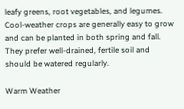leafy greens, root vegetables, and legumes. Cool-weather crops are generally easy to grow and can be planted in both spring and fall. They prefer well-drained, fertile soil and should be watered regularly.

Warm Weather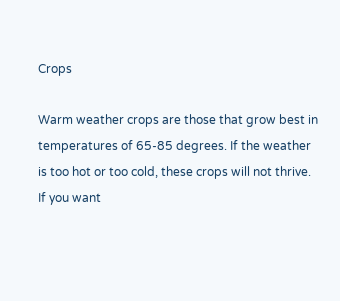Crops

Warm weather crops are those that grow best in temperatures of 65-85 degrees. If the weather is too hot or too cold, these crops will not thrive. If you want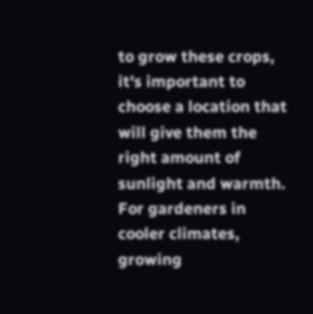to grow these crops, it's important to choose a location that will give them the right amount of sunlight and warmth. For gardeners in cooler climates, growing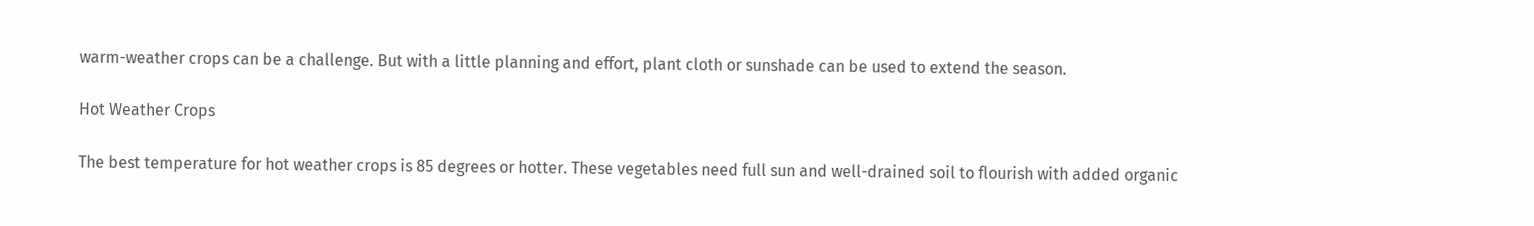warm-weather crops can be a challenge. But with a little planning and effort, plant cloth or sunshade can be used to extend the season.

Hot Weather Crops

The best temperature for hot weather crops is 85 degrees or hotter. These vegetables need full sun and well-drained soil to flourish with added organic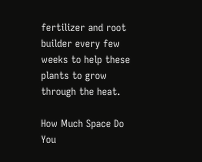fertilizer and root builder every few weeks to help these plants to grow through the heat.

How Much Space Do You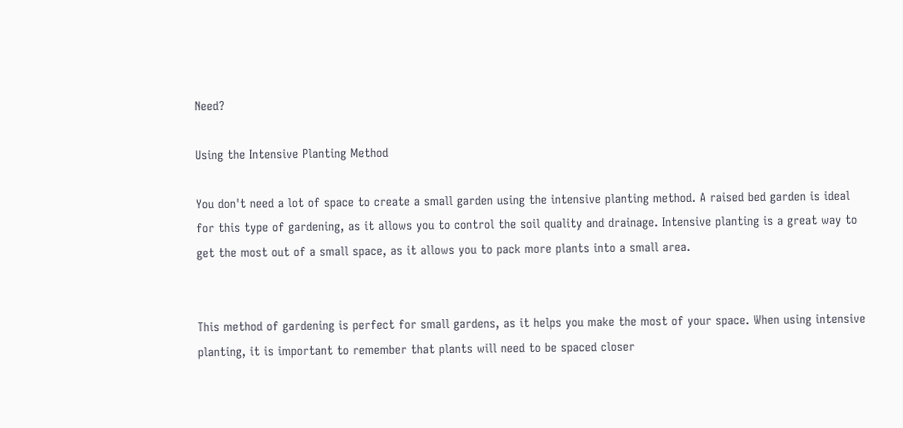Need?

Using the Intensive Planting Method

You don't need a lot of space to create a small garden using the intensive planting method. A raised bed garden is ideal for this type of gardening, as it allows you to control the soil quality and drainage. Intensive planting is a great way to get the most out of a small space, as it allows you to pack more plants into a small area.


This method of gardening is perfect for small gardens, as it helps you make the most of your space. When using intensive planting, it is important to remember that plants will need to be spaced closer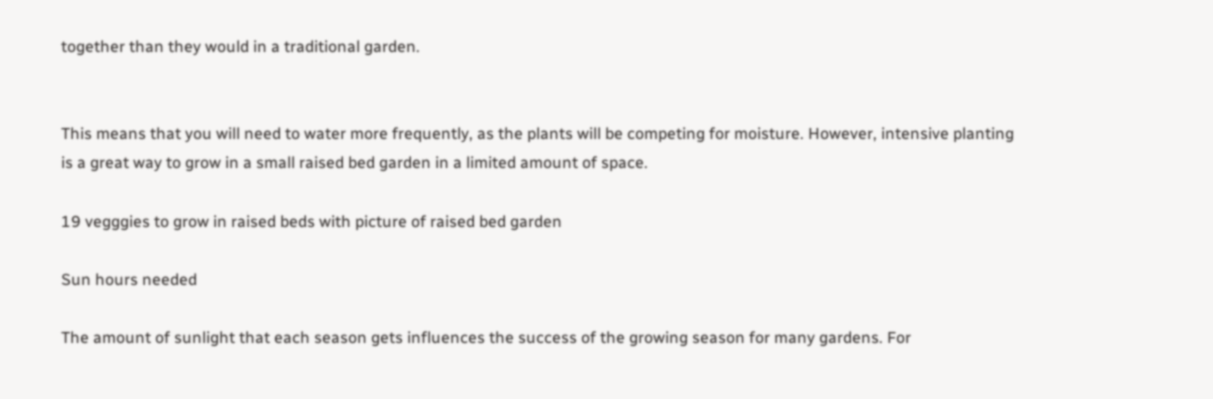together than they would in a traditional garden.


This means that you will need to water more frequently, as the plants will be competing for moisture. However, intensive planting is a great way to grow in a small raised bed garden in a limited amount of space.

19 vegggies to grow in raised beds with picture of raised bed garden

Sun hours needed

The amount of sunlight that each season gets influences the success of the growing season for many gardens. For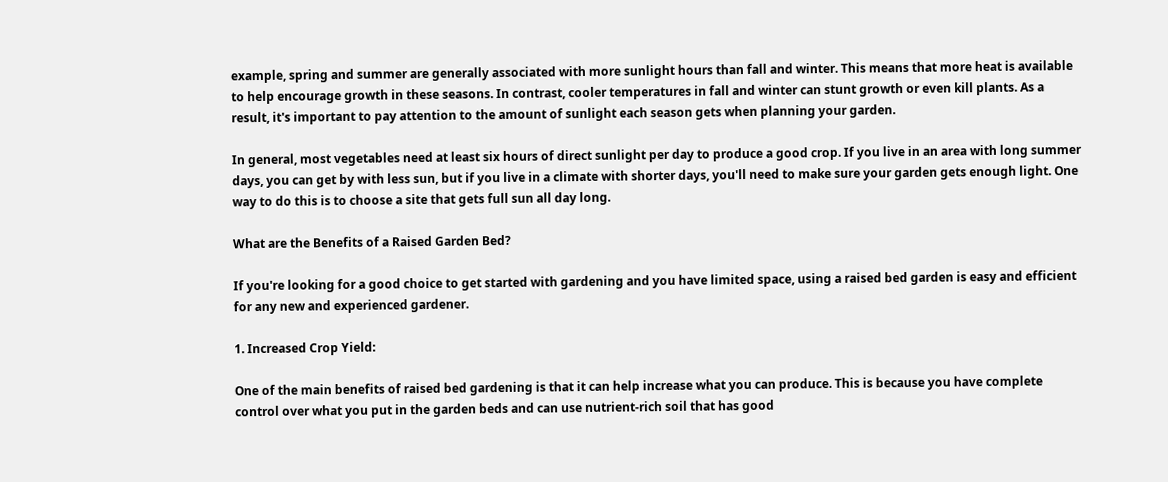example, spring and summer are generally associated with more sunlight hours than fall and winter. This means that more heat is available to help encourage growth in these seasons. In contrast, cooler temperatures in fall and winter can stunt growth or even kill plants. As a result, it's important to pay attention to the amount of sunlight each season gets when planning your garden.

In general, most vegetables need at least six hours of direct sunlight per day to produce a good crop. If you live in an area with long summer days, you can get by with less sun, but if you live in a climate with shorter days, you'll need to make sure your garden gets enough light. One way to do this is to choose a site that gets full sun all day long.

What are the Benefits of a Raised Garden Bed?

If you're looking for a good choice to get started with gardening and you have limited space, using a raised bed garden is easy and efficient for any new and experienced gardener.

1. Increased Crop Yield:

One of the main benefits of raised bed gardening is that it can help increase what you can produce. This is because you have complete control over what you put in the garden beds and can use nutrient-rich soil that has good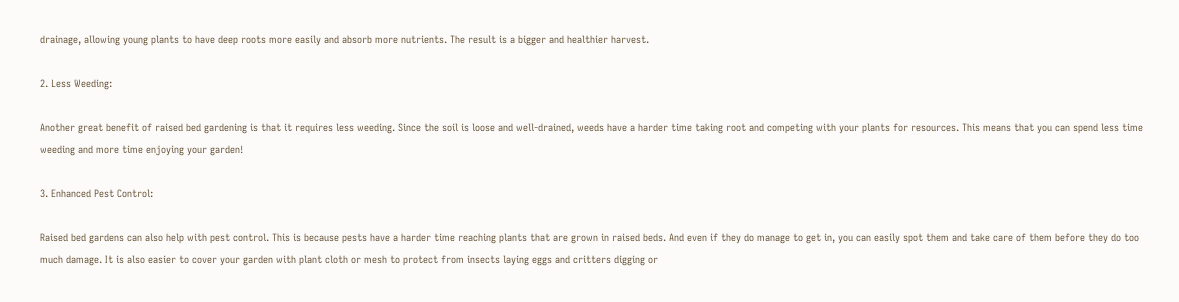drainage, allowing young plants to have deep roots more easily and absorb more nutrients. The result is a bigger and healthier harvest.

2. Less Weeding:

Another great benefit of raised bed gardening is that it requires less weeding. Since the soil is loose and well-drained, weeds have a harder time taking root and competing with your plants for resources. This means that you can spend less time weeding and more time enjoying your garden!

3. Enhanced Pest Control:

Raised bed gardens can also help with pest control. This is because pests have a harder time reaching plants that are grown in raised beds. And even if they do manage to get in, you can easily spot them and take care of them before they do too much damage. It is also easier to cover your garden with plant cloth or mesh to protect from insects laying eggs and critters digging or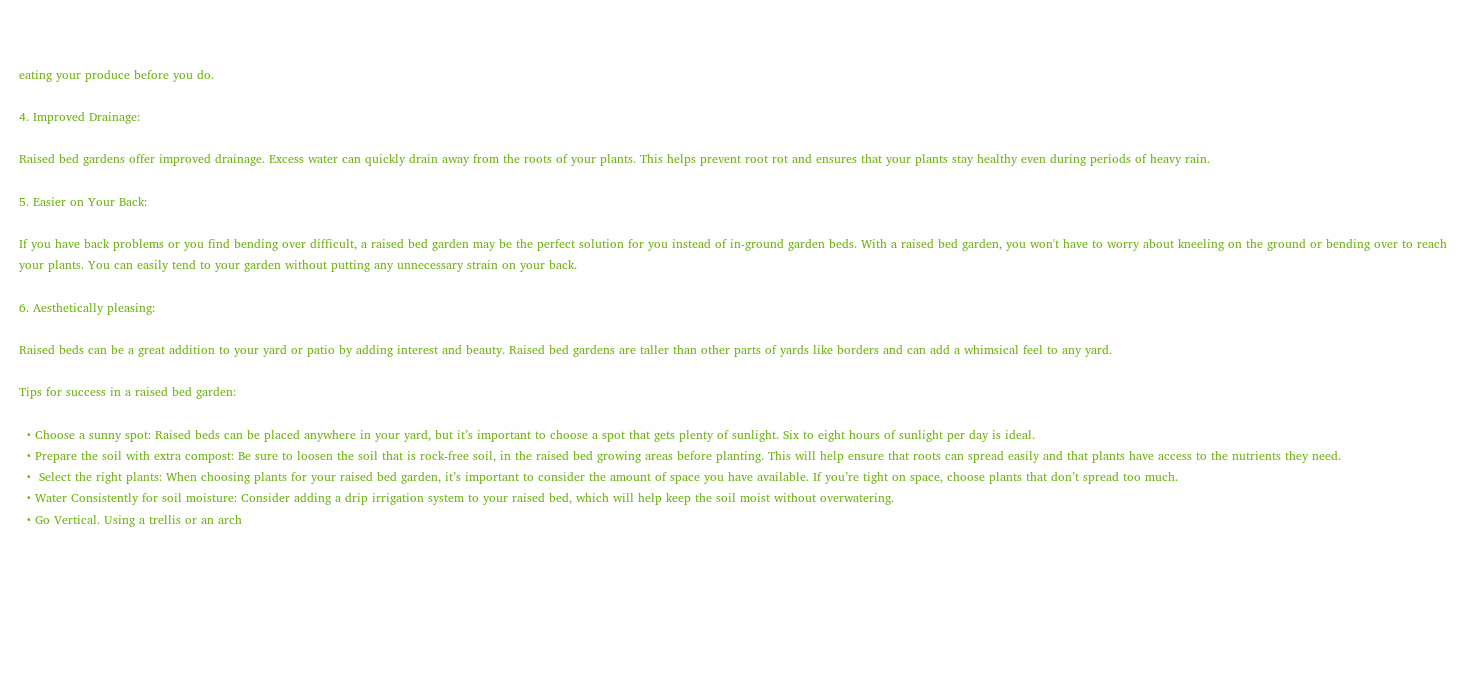eating your produce before you do.

4. Improved Drainage:

Raised bed gardens offer improved drainage. Excess water can quickly drain away from the roots of your plants. This helps prevent root rot and ensures that your plants stay healthy even during periods of heavy rain.

5. Easier on Your Back:

If you have back problems or you find bending over difficult, a raised bed garden may be the perfect solution for you instead of in-ground garden beds. With a raised bed garden, you won't have to worry about kneeling on the ground or bending over to reach your plants. You can easily tend to your garden without putting any unnecessary strain on your back.

6. Aesthetically pleasing:

Raised beds can be a great addition to your yard or patio by adding interest and beauty. Raised bed gardens are taller than other parts of yards like borders and can add a whimsical feel to any yard.

Tips for success in a raised bed garden:

  • Choose a sunny spot: Raised beds can be placed anywhere in your yard, but it’s important to choose a spot that gets plenty of sunlight. Six to eight hours of sunlight per day is ideal.
  • Prepare the soil with extra compost: Be sure to loosen the soil that is rock-free soil, in the raised bed growing areas before planting. This will help ensure that roots can spread easily and that plants have access to the nutrients they need.
  •  Select the right plants: When choosing plants for your raised bed garden, it’s important to consider the amount of space you have available. If you’re tight on space, choose plants that don’t spread too much.
  • Water Consistently for soil moisture: Consider adding a drip irrigation system to your raised bed, which will help keep the soil moist without overwatering.
  • Go Vertical. Using a trellis or an arch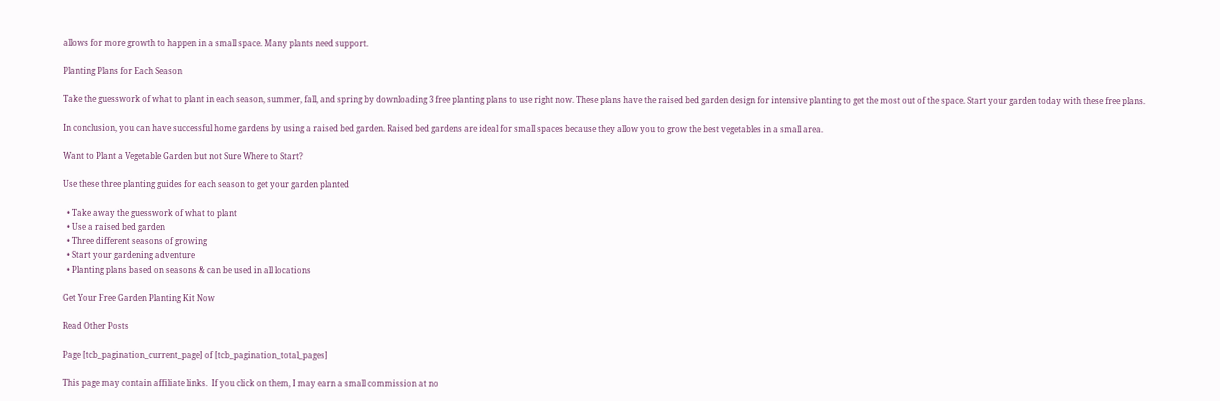allows for more growth to happen in a small space. Many plants need support.

Planting Plans for Each Season

Take the guesswork of what to plant in each season, summer, fall, and spring by downloading 3 free planting plans to use right now. These plans have the raised bed garden design for intensive planting to get the most out of the space. Start your garden today with these free plans.

In conclusion, you can have successful home gardens by using a raised bed garden. Raised bed gardens are ideal for small spaces because they allow you to grow the best vegetables in a small area.

Want to Plant a Vegetable Garden but not Sure Where to Start?

Use these three planting guides for each season to get your garden planted

  • Take away the guesswork of what to plant
  • Use a raised bed garden
  • Three different seasons of growing
  • Start your gardening adventure
  • Planting plans based on seasons & can be used in all locations

Get Your Free Garden Planting Kit Now

Read Other Posts

Page [tcb_pagination_current_page] of [tcb_pagination_total_pages]

This page may contain affiliate links.  If you click on them, I may earn a small commission at no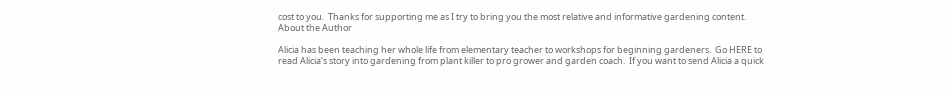cost to you.  Thanks for supporting me as I try to bring you the most relative and informative gardening content.
About the Author

Alicia has been teaching her whole life from elementary teacher to workshops for beginning gardeners.  Go HERE to read Alicia's story into gardening from plant killer to pro grower and garden coach.  If you want to send Alicia a quick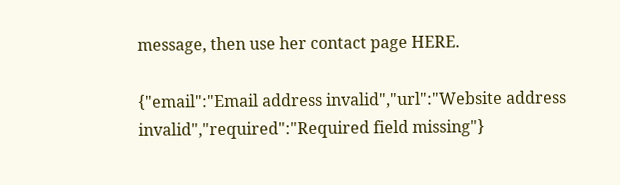message, then use her contact page HERE.

{"email":"Email address invalid","url":"Website address invalid","required":"Required field missing"}